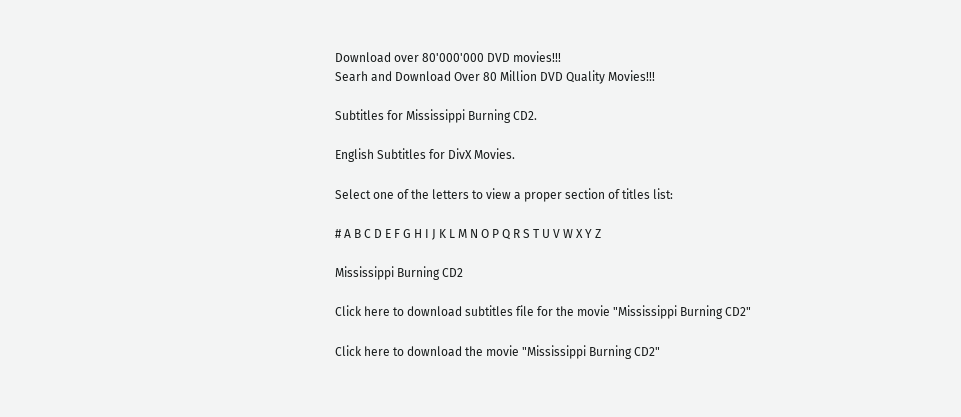Download over 80'000'000 DVD movies!!!
Searh and Download Over 80 Million DVD Quality Movies!!!

Subtitles for Mississippi Burning CD2.

English Subtitles for DivX Movies.

Select one of the letters to view a proper section of titles list:

# A B C D E F G H I J K L M N O P Q R S T U V W X Y Z

Mississippi Burning CD2

Click here to download subtitles file for the movie "Mississippi Burning CD2"

Click here to download the movie "Mississippi Burning CD2"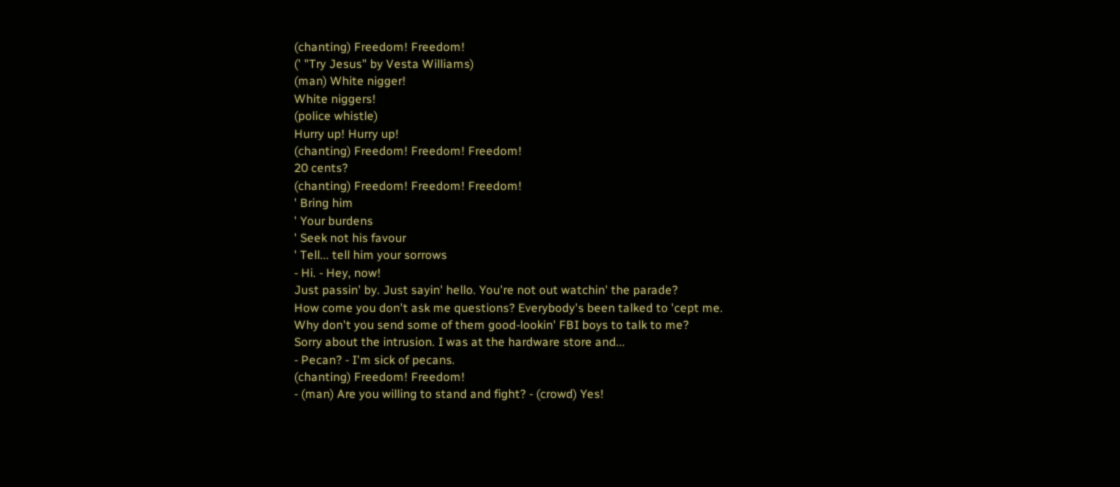(chanting) Freedom! Freedom!
(' "Try Jesus" by Vesta Williams)
(man) White nigger!
White niggers!
(police whistle)
Hurry up! Hurry up!
(chanting) Freedom! Freedom! Freedom!
20 cents?
(chanting) Freedom! Freedom! Freedom!
' Bring him
' Your burdens
' Seek not his favour
' Tell... tell him your sorrows
- Hi. - Hey, now!
Just passin' by. Just sayin' hello. You're not out watchin' the parade?
How come you don't ask me questions? Everybody's been talked to 'cept me.
Why don't you send some of them good-lookin' FBI boys to talk to me?
Sorry about the intrusion. I was at the hardware store and...
- Pecan? - I'm sick of pecans.
(chanting) Freedom! Freedom!
- (man) Are you willing to stand and fight? - (crowd) Yes!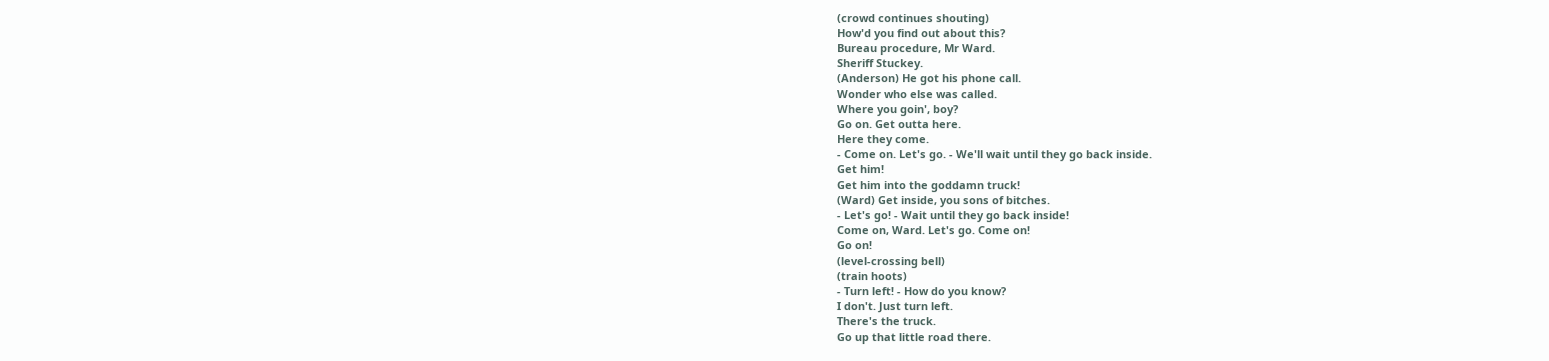(crowd continues shouting)
How'd you find out about this?
Bureau procedure, Mr Ward.
Sheriff Stuckey.
(Anderson) He got his phone call.
Wonder who else was called.
Where you goin', boy?
Go on. Get outta here.
Here they come.
- Come on. Let's go. - We'll wait until they go back inside.
Get him!
Get him into the goddamn truck!
(Ward) Get inside, you sons of bitches.
- Let's go! - Wait until they go back inside!
Come on, Ward. Let's go. Come on!
Go on!
(level-crossing bell)
(train hoots)
- Turn left! - How do you know?
I don't. Just turn left.
There's the truck.
Go up that little road there.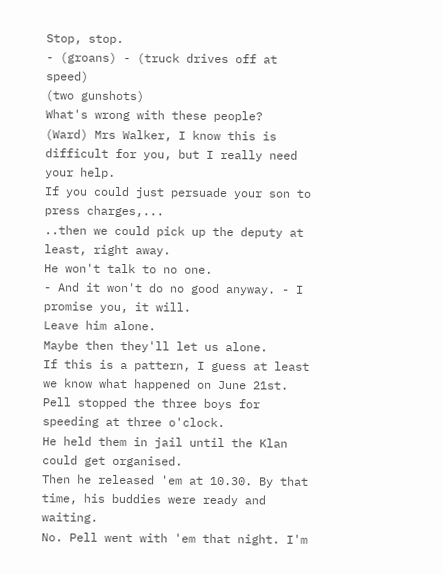Stop, stop.
- (groans) - (truck drives off at speed)
(two gunshots)
What's wrong with these people?
(Ward) Mrs Walker, I know this is difficult for you, but I really need your help.
If you could just persuade your son to press charges,...
..then we could pick up the deputy at least, right away.
He won't talk to no one.
- And it won't do no good anyway. - I promise you, it will.
Leave him alone.
Maybe then they'll let us alone.
If this is a pattern, I guess at least we know what happened on June 21st.
Pell stopped the three boys for speeding at three o'clock.
He held them in jail until the Klan could get organised.
Then he released 'em at 10.30. By that time, his buddies were ready and waiting.
No. Pell went with 'em that night. I'm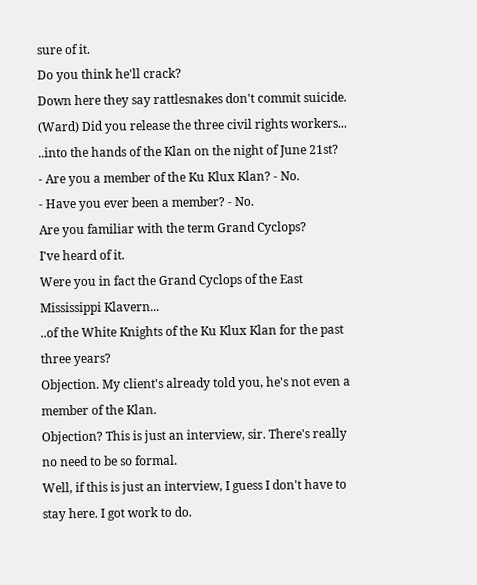sure of it.
Do you think he'll crack?
Down here they say rattlesnakes don't commit suicide.
(Ward) Did you release the three civil rights workers...
..into the hands of the Klan on the night of June 21st?
- Are you a member of the Ku Klux Klan? - No.
- Have you ever been a member? - No.
Are you familiar with the term Grand Cyclops?
I've heard of it.
Were you in fact the Grand Cyclops of the East Mississippi Klavern...
..of the White Knights of the Ku Klux Klan for the past three years?
Objection. My client's already told you, he's not even a member of the Klan.
Objection? This is just an interview, sir. There's really no need to be so formal.
Well, if this is just an interview, I guess I don't have to stay here. I got work to do.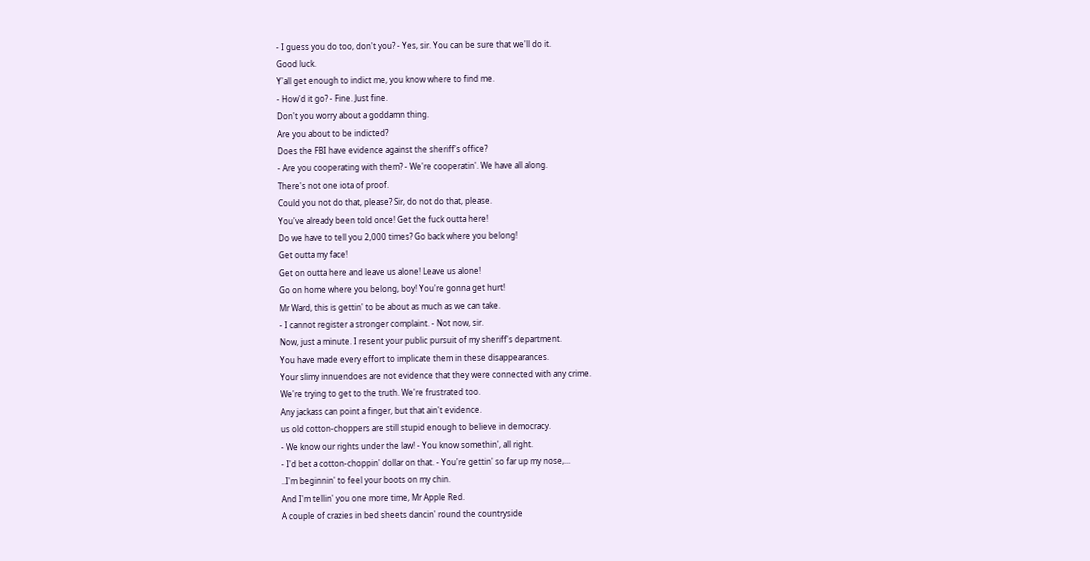- I guess you do too, don't you? - Yes, sir. You can be sure that we'll do it.
Good luck.
Y'all get enough to indict me, you know where to find me.
- How'd it go? - Fine. Just fine.
Don't you worry about a goddamn thing.
Are you about to be indicted?
Does the FBI have evidence against the sheriff's office?
- Are you cooperating with them? - We're cooperatin'. We have all along.
There's not one iota of proof.
Could you not do that, please? Sir, do not do that, please.
You've already been told once! Get the fuck outta here!
Do we have to tell you 2,000 times? Go back where you belong!
Get outta my face!
Get on outta here and leave us alone! Leave us alone!
Go on home where you belong, boy! You're gonna get hurt!
Mr Ward, this is gettin' to be about as much as we can take.
- I cannot register a stronger complaint. - Not now, sir.
Now, just a minute. I resent your public pursuit of my sheriff's department.
You have made every effort to implicate them in these disappearances.
Your slimy innuendoes are not evidence that they were connected with any crime.
We're trying to get to the truth. We're frustrated too.
Any jackass can point a finger, but that ain't evidence.
us old cotton-choppers are still stupid enough to believe in democracy.
- We know our rights under the law! - You know somethin', all right.
- I'd bet a cotton-choppin' dollar on that. - You're gettin' so far up my nose,...
..I'm beginnin' to feel your boots on my chin.
And I'm tellin' you one more time, Mr Apple Red.
A couple of crazies in bed sheets dancin' round the countryside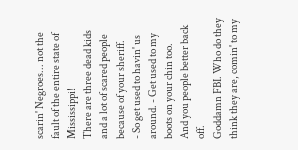scarin' Negroes... not the fault of the entire state of Mississippi!
There are three dead kids and a lot of scared people because of your sheriff.
- So get used to havin' us around. - Get used to my boots on your chin too.
And you people better back off.
Goddamn FBI. Who do they think they are, comin' to my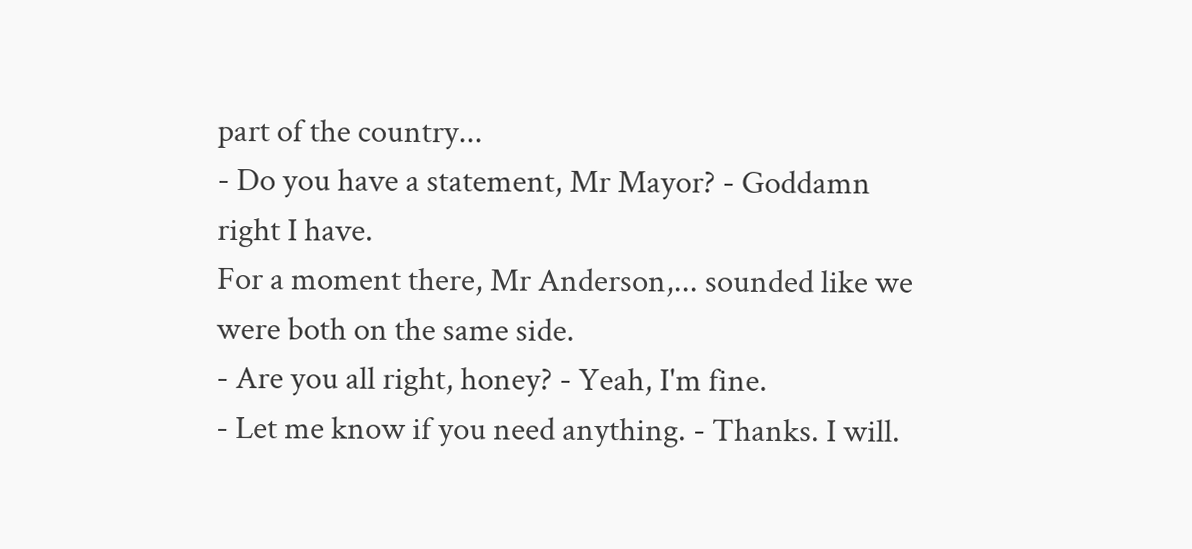part of the country...
- Do you have a statement, Mr Mayor? - Goddamn right I have.
For a moment there, Mr Anderson,... sounded like we were both on the same side.
- Are you all right, honey? - Yeah, I'm fine.
- Let me know if you need anything. - Thanks. I will.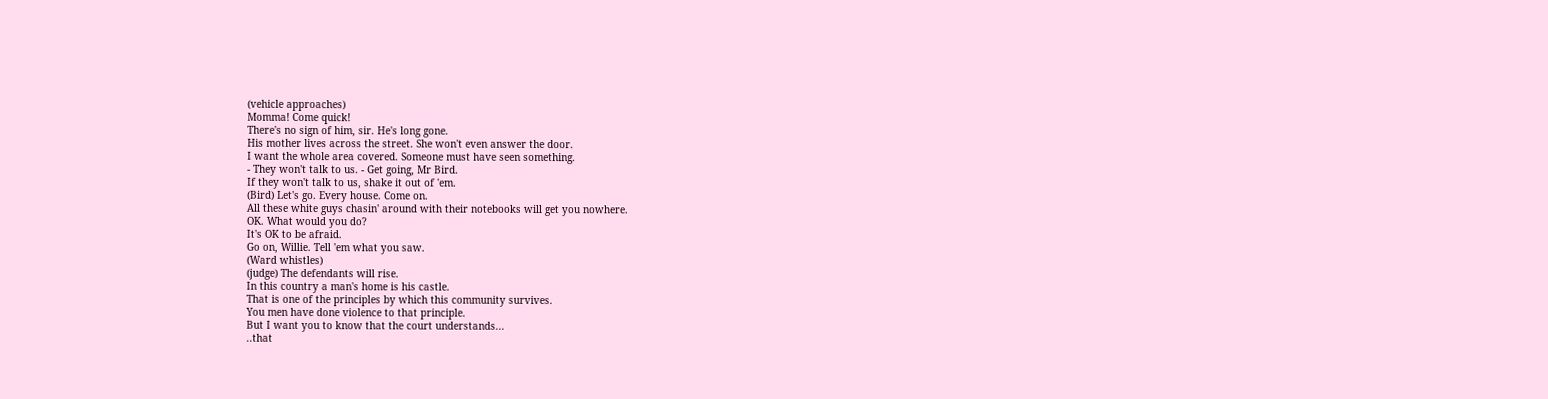(vehicle approaches)
Momma! Come quick!
There's no sign of him, sir. He's long gone.
His mother lives across the street. She won't even answer the door.
I want the whole area covered. Someone must have seen something.
- They won't talk to us. - Get going, Mr Bird.
If they won't talk to us, shake it out of 'em.
(Bird) Let's go. Every house. Come on.
All these white guys chasin' around with their notebooks will get you nowhere.
OK. What would you do?
It's OK to be afraid.
Go on, Willie. Tell 'em what you saw.
(Ward whistles)
(judge) The defendants will rise.
In this country a man's home is his castle.
That is one of the principles by which this community survives.
You men have done violence to that principle.
But I want you to know that the court understands...
..that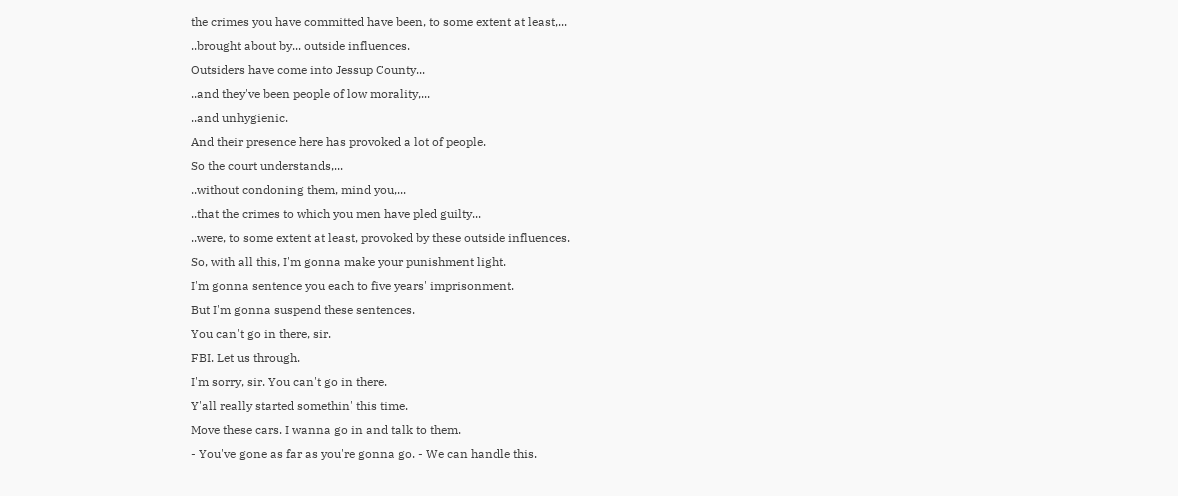the crimes you have committed have been, to some extent at least,...
..brought about by... outside influences.
Outsiders have come into Jessup County...
..and they've been people of low morality,...
..and unhygienic.
And their presence here has provoked a lot of people.
So the court understands,...
..without condoning them, mind you,...
..that the crimes to which you men have pled guilty...
..were, to some extent at least, provoked by these outside influences.
So, with all this, I'm gonna make your punishment light.
I'm gonna sentence you each to five years' imprisonment.
But I'm gonna suspend these sentences.
You can't go in there, sir.
FBI. Let us through.
I'm sorry, sir. You can't go in there.
Y'all really started somethin' this time.
Move these cars. I wanna go in and talk to them.
- You've gone as far as you're gonna go. - We can handle this.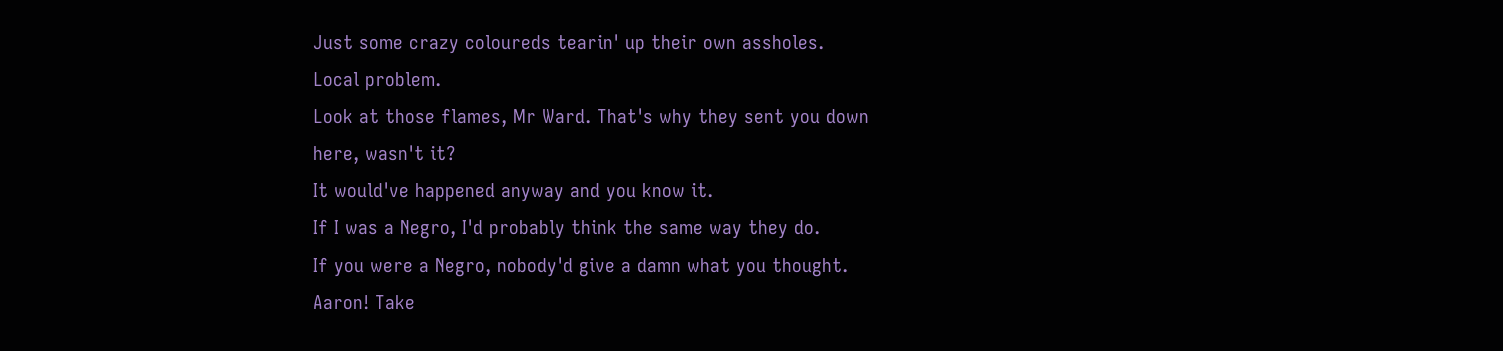Just some crazy coloureds tearin' up their own assholes.
Local problem.
Look at those flames, Mr Ward. That's why they sent you down here, wasn't it?
It would've happened anyway and you know it.
If I was a Negro, I'd probably think the same way they do.
If you were a Negro, nobody'd give a damn what you thought.
Aaron! Take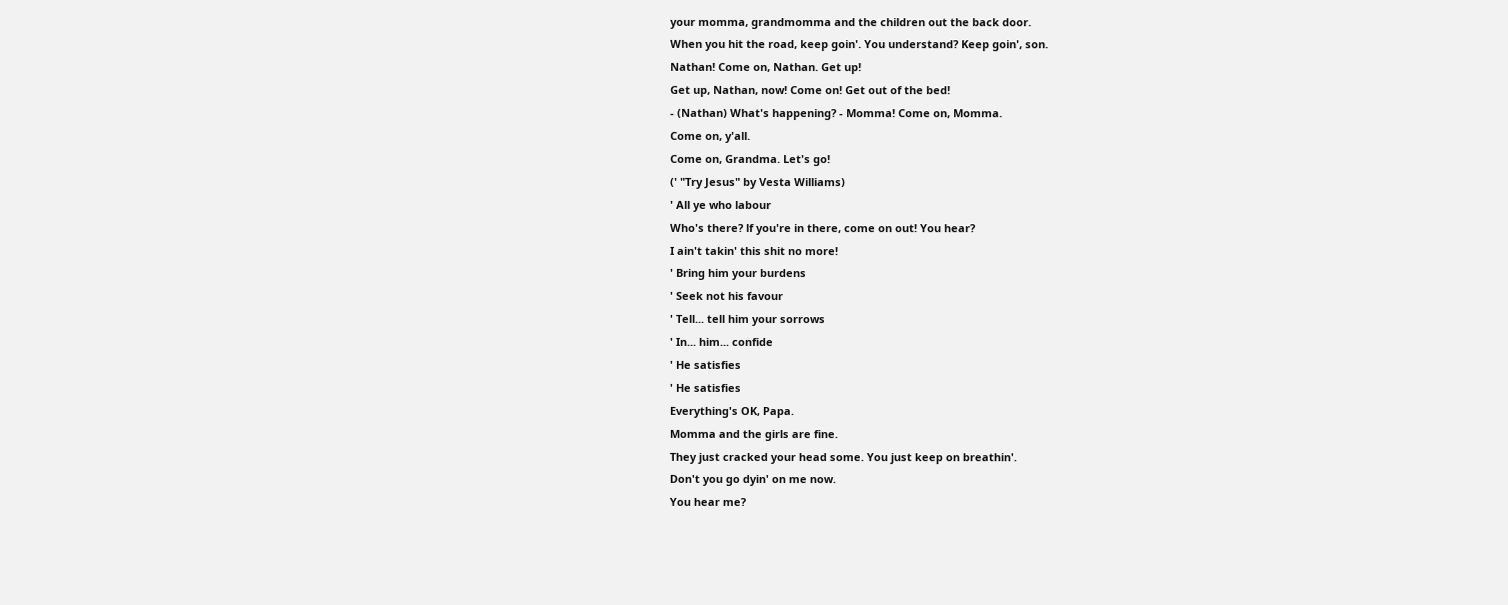your momma, grandmomma and the children out the back door.
When you hit the road, keep goin'. You understand? Keep goin', son.
Nathan! Come on, Nathan. Get up!
Get up, Nathan, now! Come on! Get out of the bed!
- (Nathan) What's happening? - Momma! Come on, Momma.
Come on, y'all.
Come on, Grandma. Let's go!
(' "Try Jesus" by Vesta Williams)
' All ye who labour
Who's there? lf you're in there, come on out! You hear?
I ain't takin' this shit no more!
' Bring him your burdens
' Seek not his favour
' Tell... tell him your sorrows
' In... him... confide
' He satisfies
' He satisfies
Everything's OK, Papa.
Momma and the girls are fine.
They just cracked your head some. You just keep on breathin'.
Don't you go dyin' on me now.
You hear me?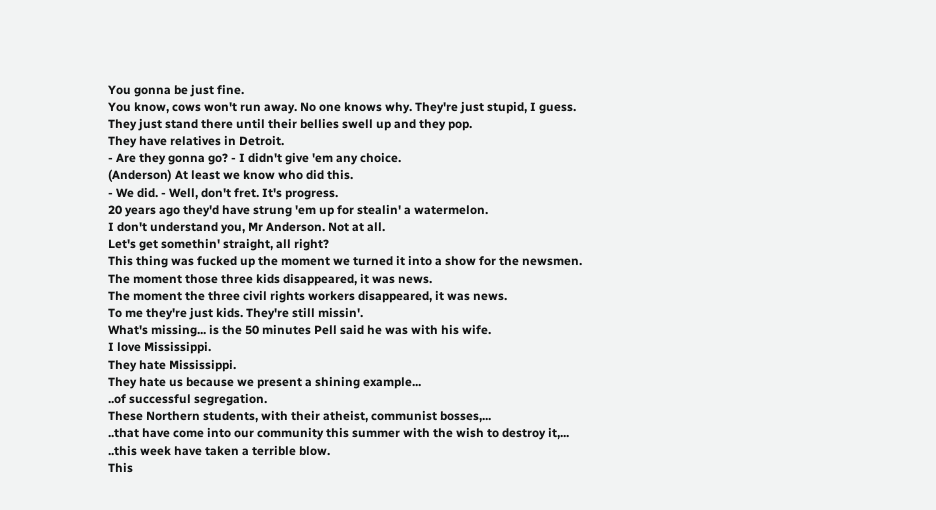You gonna be just fine.
You know, cows won't run away. No one knows why. They're just stupid, I guess.
They just stand there until their bellies swell up and they pop.
They have relatives in Detroit.
- Are they gonna go? - I didn't give 'em any choice.
(Anderson) At least we know who did this.
- We did. - Well, don't fret. It's progress.
20 years ago they'd have strung 'em up for stealin' a watermelon.
I don't understand you, Mr Anderson. Not at all.
Let's get somethin' straight, all right?
This thing was fucked up the moment we turned it into a show for the newsmen.
The moment those three kids disappeared, it was news.
The moment the three civil rights workers disappeared, it was news.
To me they're just kids. They're still missin'.
What's missing... is the 50 minutes Pell said he was with his wife.
I love Mississippi.
They hate Mississippi.
They hate us because we present a shining example...
..of successful segregation.
These Northern students, with their atheist, communist bosses,...
..that have come into our community this summer with the wish to destroy it,...
..this week have taken a terrible blow.
This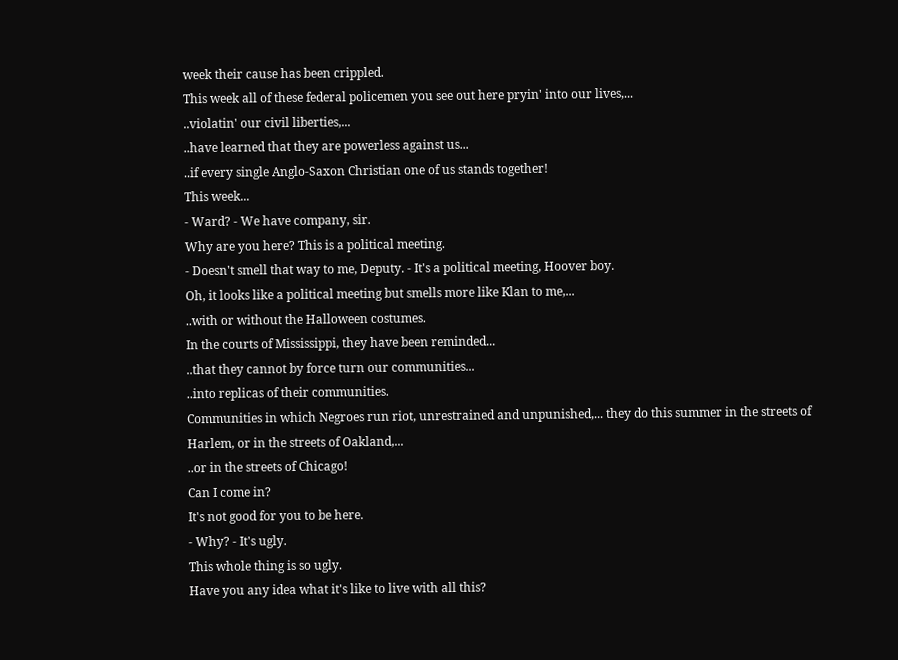week their cause has been crippled.
This week all of these federal policemen you see out here pryin' into our lives,...
..violatin' our civil liberties,...
..have learned that they are powerless against us...
..if every single Anglo-Saxon Christian one of us stands together!
This week...
- Ward? - We have company, sir.
Why are you here? This is a political meeting.
- Doesn't smell that way to me, Deputy. - It's a political meeting, Hoover boy.
Oh, it looks like a political meeting but smells more like Klan to me,...
..with or without the Halloween costumes.
In the courts of Mississippi, they have been reminded...
..that they cannot by force turn our communities...
..into replicas of their communities.
Communities in which Negroes run riot, unrestrained and unpunished,... they do this summer in the streets of Harlem, or in the streets of Oakland,...
..or in the streets of Chicago!
Can I come in?
It's not good for you to be here.
- Why? - It's ugly.
This whole thing is so ugly.
Have you any idea what it's like to live with all this?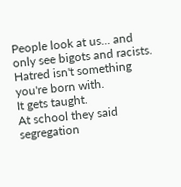People look at us... and only see bigots and racists.
Hatred isn't something you're born with.
It gets taught.
At school they said segregation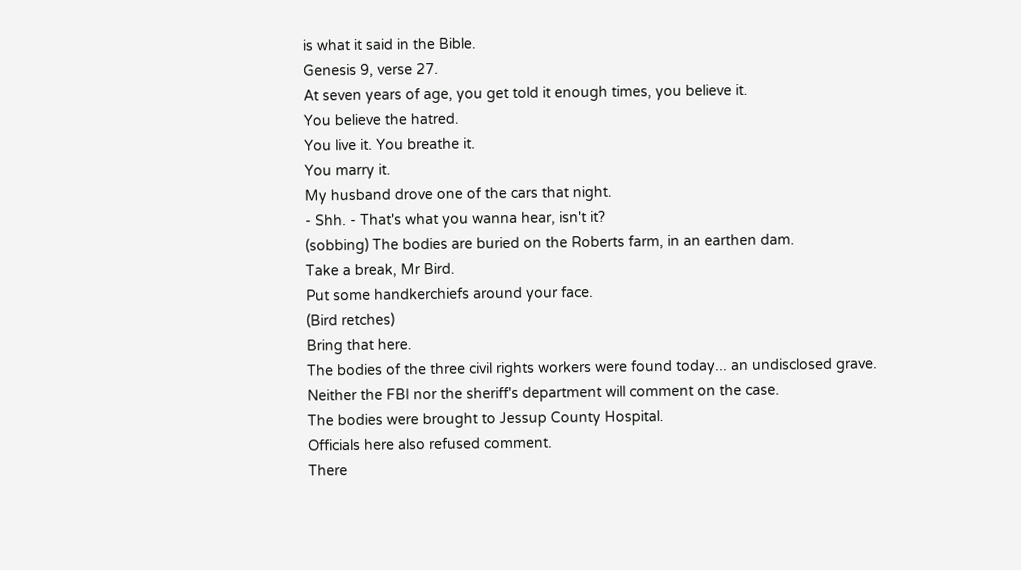is what it said in the Bible.
Genesis 9, verse 27.
At seven years of age, you get told it enough times, you believe it.
You believe the hatred.
You live it. You breathe it.
You marry it.
My husband drove one of the cars that night.
- Shh. - That's what you wanna hear, isn't it?
(sobbing) The bodies are buried on the Roberts farm, in an earthen dam.
Take a break, Mr Bird.
Put some handkerchiefs around your face.
(Bird retches)
Bring that here.
The bodies of the three civil rights workers were found today... an undisclosed grave.
Neither the FBI nor the sheriff's department will comment on the case.
The bodies were brought to Jessup County Hospital.
Officials here also refused comment.
There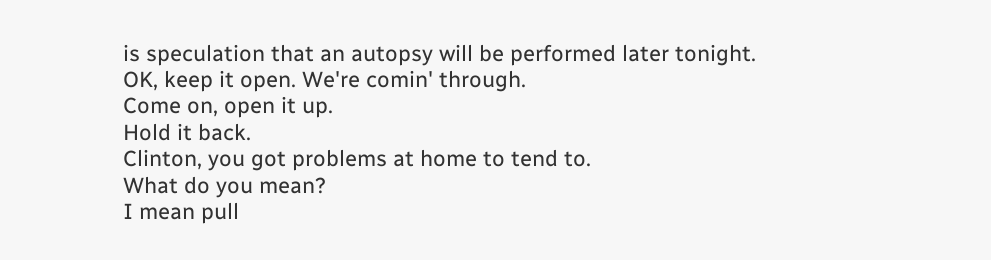is speculation that an autopsy will be performed later tonight.
OK, keep it open. We're comin' through.
Come on, open it up.
Hold it back.
Clinton, you got problems at home to tend to.
What do you mean?
I mean pull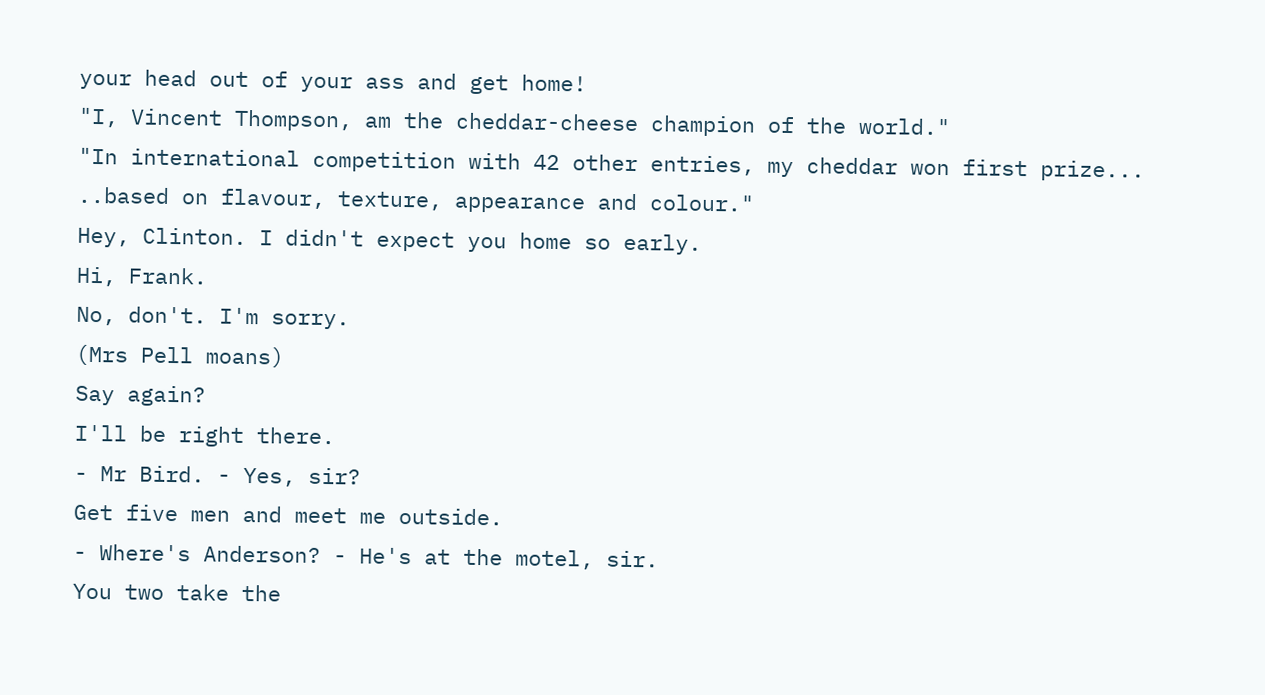your head out of your ass and get home!
"I, Vincent Thompson, am the cheddar-cheese champion of the world."
"In international competition with 42 other entries, my cheddar won first prize...
..based on flavour, texture, appearance and colour."
Hey, Clinton. I didn't expect you home so early.
Hi, Frank.
No, don't. I'm sorry.
(Mrs Pell moans)
Say again?
I'll be right there.
- Mr Bird. - Yes, sir?
Get five men and meet me outside.
- Where's Anderson? - He's at the motel, sir.
You two take the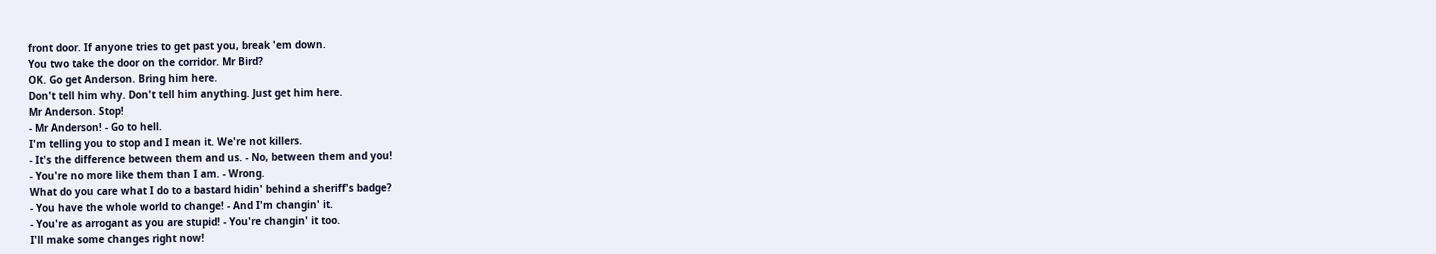front door. If anyone tries to get past you, break 'em down.
You two take the door on the corridor. Mr Bird?
OK. Go get Anderson. Bring him here.
Don't tell him why. Don't tell him anything. Just get him here.
Mr Anderson. Stop!
- Mr Anderson! - Go to hell.
I'm telling you to stop and I mean it. We're not killers.
- It's the difference between them and us. - No, between them and you!
- You're no more like them than I am. - Wrong.
What do you care what I do to a bastard hidin' behind a sheriff's badge?
- You have the whole world to change! - And I'm changin' it.
- You're as arrogant as you are stupid! - You're changin' it too.
I'll make some changes right now!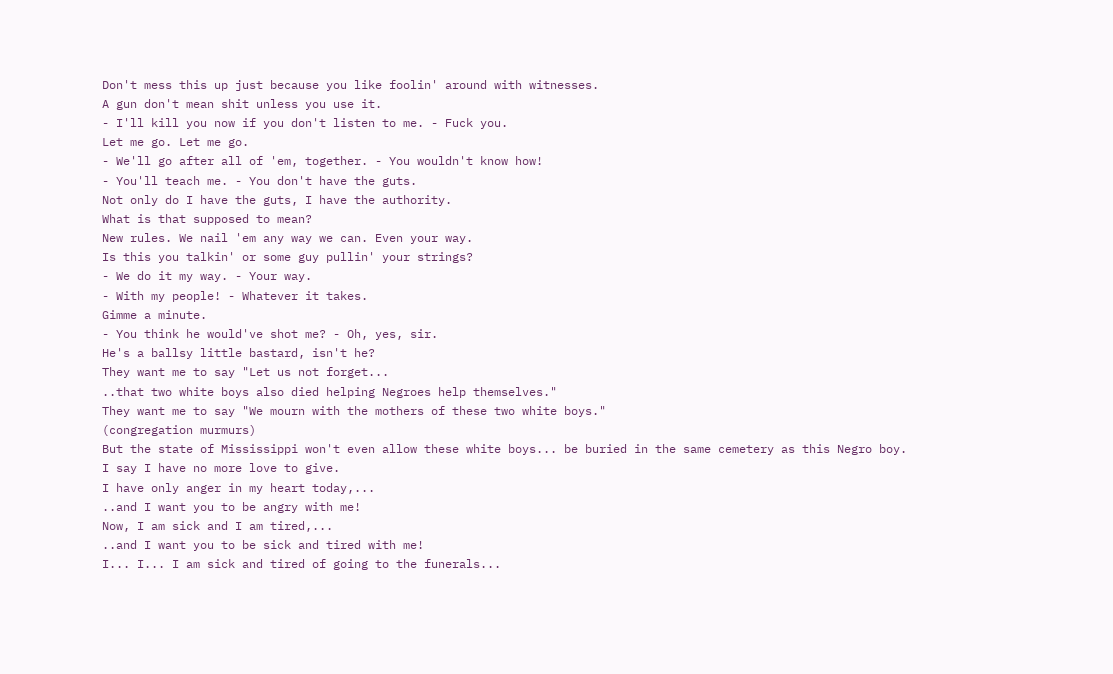Don't mess this up just because you like foolin' around with witnesses.
A gun don't mean shit unless you use it.
- I'll kill you now if you don't listen to me. - Fuck you.
Let me go. Let me go.
- We'll go after all of 'em, together. - You wouldn't know how!
- You'll teach me. - You don't have the guts.
Not only do I have the guts, I have the authority.
What is that supposed to mean?
New rules. We nail 'em any way we can. Even your way.
Is this you talkin' or some guy pullin' your strings?
- We do it my way. - Your way.
- With my people! - Whatever it takes.
Gimme a minute.
- You think he would've shot me? - Oh, yes, sir.
He's a ballsy little bastard, isn't he?
They want me to say "Let us not forget...
..that two white boys also died helping Negroes help themselves."
They want me to say "We mourn with the mothers of these two white boys."
(congregation murmurs)
But the state of Mississippi won't even allow these white boys... be buried in the same cemetery as this Negro boy.
I say I have no more love to give.
I have only anger in my heart today,...
..and I want you to be angry with me!
Now, I am sick and I am tired,...
..and I want you to be sick and tired with me!
I... I... I am sick and tired of going to the funerals...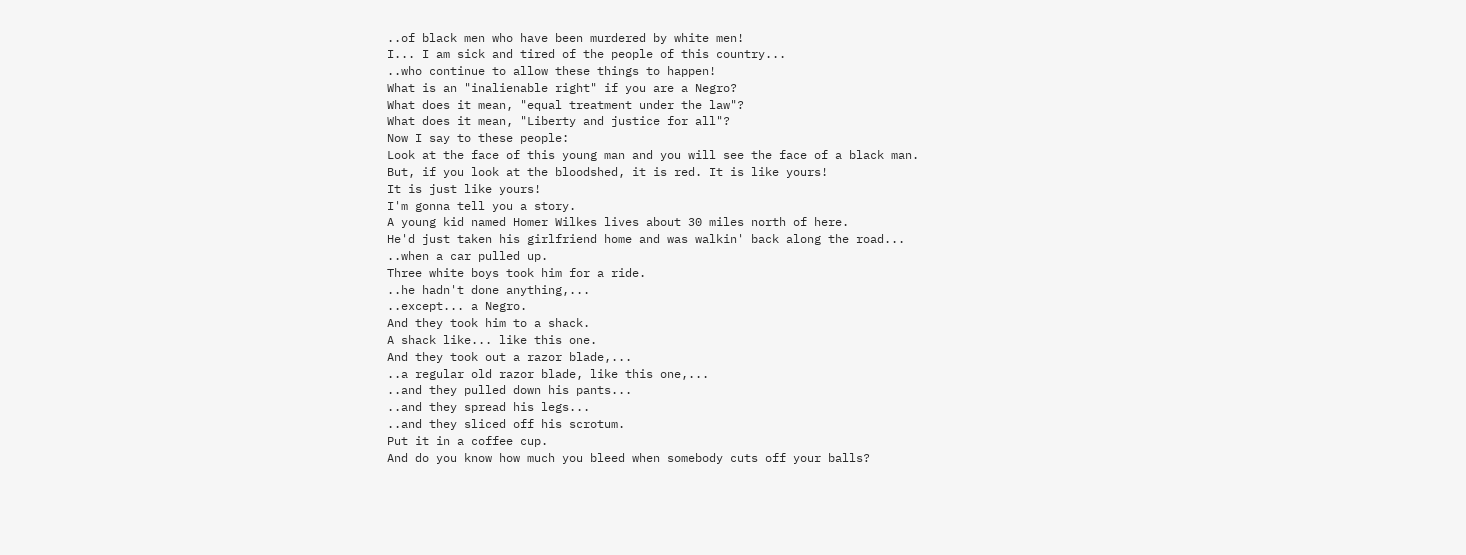..of black men who have been murdered by white men!
I... I am sick and tired of the people of this country...
..who continue to allow these things to happen!
What is an "inalienable right" if you are a Negro?
What does it mean, "equal treatment under the law"?
What does it mean, "Liberty and justice for all"?
Now I say to these people:
Look at the face of this young man and you will see the face of a black man.
But, if you look at the bloodshed, it is red. It is like yours!
It is just like yours!
I'm gonna tell you a story.
A young kid named Homer Wilkes lives about 30 miles north of here.
He'd just taken his girlfriend home and was walkin' back along the road...
..when a car pulled up.
Three white boys took him for a ride.
..he hadn't done anything,...
..except... a Negro.
And they took him to a shack.
A shack like... like this one.
And they took out a razor blade,...
..a regular old razor blade, like this one,...
..and they pulled down his pants...
..and they spread his legs...
..and they sliced off his scrotum.
Put it in a coffee cup.
And do you know how much you bleed when somebody cuts off your balls?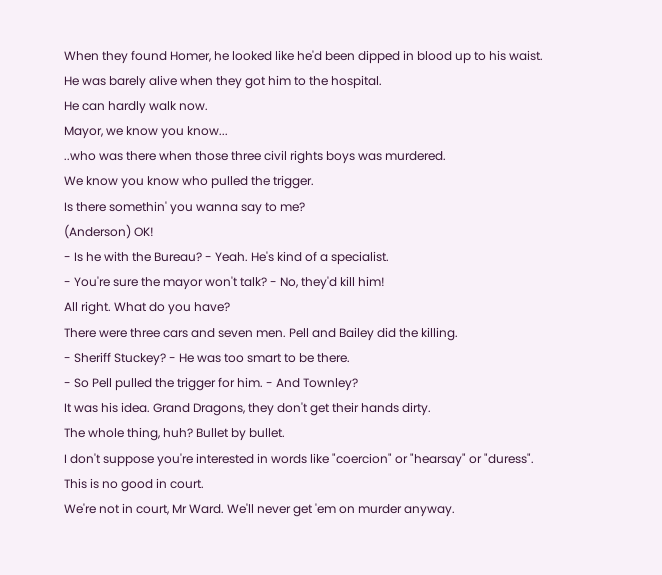When they found Homer, he looked like he'd been dipped in blood up to his waist.
He was barely alive when they got him to the hospital.
He can hardly walk now.
Mayor, we know you know...
..who was there when those three civil rights boys was murdered.
We know you know who pulled the trigger.
Is there somethin' you wanna say to me?
(Anderson) OK!
- Is he with the Bureau? - Yeah. He's kind of a specialist.
- You're sure the mayor won't talk? - No, they'd kill him!
All right. What do you have?
There were three cars and seven men. Pell and Bailey did the killing.
- Sheriff Stuckey? - He was too smart to be there.
- So Pell pulled the trigger for him. - And Townley?
It was his idea. Grand Dragons, they don't get their hands dirty.
The whole thing, huh? Bullet by bullet.
I don't suppose you're interested in words like "coercion" or "hearsay" or "duress".
This is no good in court.
We're not in court, Mr Ward. We'll never get 'em on murder anyway.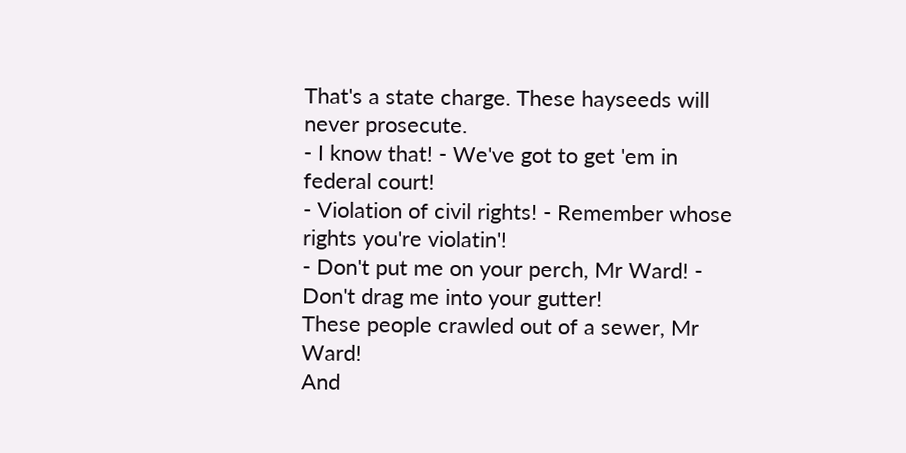That's a state charge. These hayseeds will never prosecute.
- I know that! - We've got to get 'em in federal court!
- Violation of civil rights! - Remember whose rights you're violatin'!
- Don't put me on your perch, Mr Ward! - Don't drag me into your gutter!
These people crawled out of a sewer, Mr Ward!
And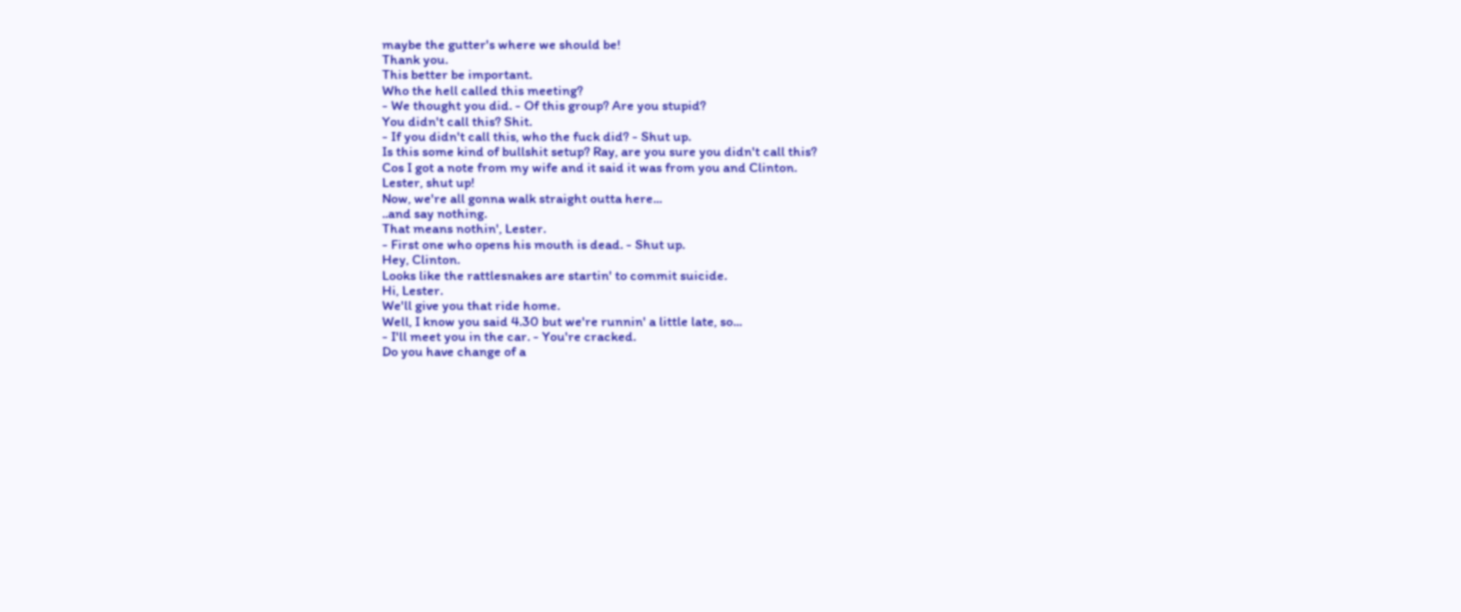maybe the gutter's where we should be!
Thank you.
This better be important.
Who the hell called this meeting?
- We thought you did. - Of this group? Are you stupid?
You didn't call this? Shit.
- If you didn't call this, who the fuck did? - Shut up.
Is this some kind of bullshit setup? Ray, are you sure you didn't call this?
Cos I got a note from my wife and it said it was from you and Clinton.
Lester, shut up!
Now, we're all gonna walk straight outta here...
..and say nothing.
That means nothin', Lester.
- First one who opens his mouth is dead. - Shut up.
Hey, Clinton.
Looks like the rattlesnakes are startin' to commit suicide.
Hi, Lester.
We'll give you that ride home.
Well, I know you said 4.30 but we're runnin' a little late, so...
- I'll meet you in the car. - You're cracked.
Do you have change of a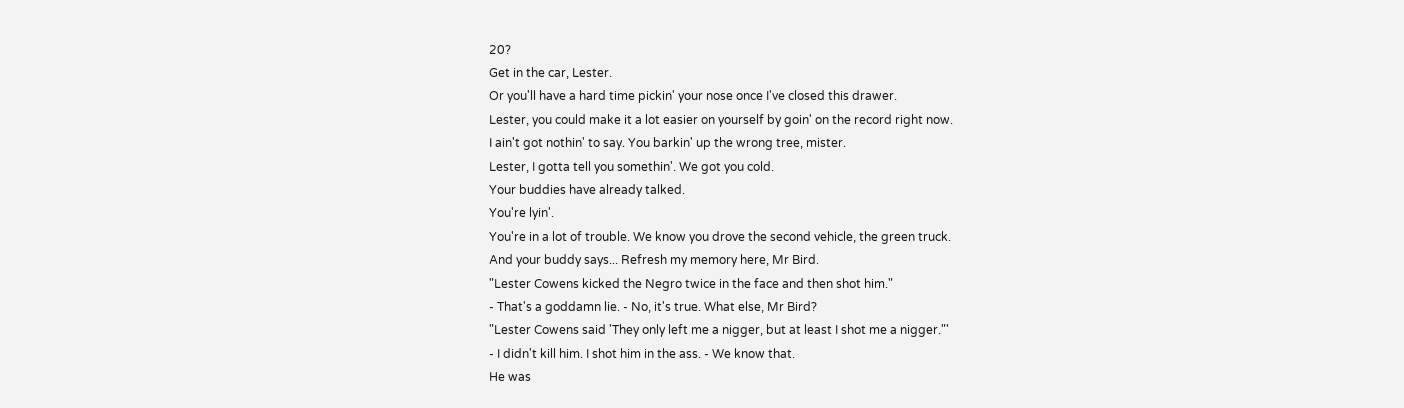20?
Get in the car, Lester.
Or you'll have a hard time pickin' your nose once I've closed this drawer.
Lester, you could make it a lot easier on yourself by goin' on the record right now.
I ain't got nothin' to say. You barkin' up the wrong tree, mister.
Lester, I gotta tell you somethin'. We got you cold.
Your buddies have already talked.
You're lyin'.
You're in a lot of trouble. We know you drove the second vehicle, the green truck.
And your buddy says... Refresh my memory here, Mr Bird.
"Lester Cowens kicked the Negro twice in the face and then shot him."
- That's a goddamn lie. - No, it's true. What else, Mr Bird?
"Lester Cowens said 'They only left me a nigger, but at least I shot me a nigger."'
- I didn't kill him. I shot him in the ass. - We know that.
He was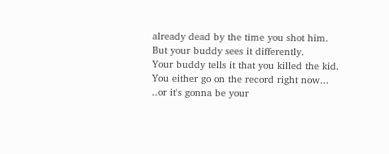already dead by the time you shot him. But your buddy sees it differently.
Your buddy tells it that you killed the kid. You either go on the record right now...
..or it's gonna be your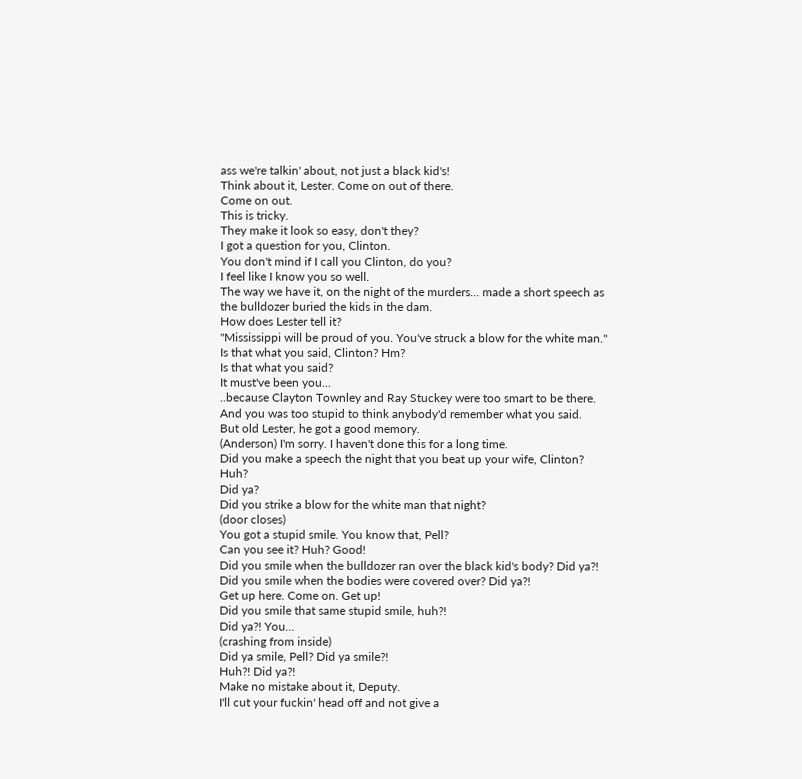ass we're talkin' about, not just a black kid's!
Think about it, Lester. Come on out of there.
Come on out.
This is tricky.
They make it look so easy, don't they?
I got a question for you, Clinton.
You don't mind if I call you Clinton, do you?
I feel like I know you so well.
The way we have it, on the night of the murders... made a short speech as the bulldozer buried the kids in the dam.
How does Lester tell it?
"Mississippi will be proud of you. You've struck a blow for the white man."
Is that what you said, Clinton? Hm?
Is that what you said?
It must've been you...
..because Clayton Townley and Ray Stuckey were too smart to be there.
And you was too stupid to think anybody'd remember what you said.
But old Lester, he got a good memory.
(Anderson) I'm sorry. I haven't done this for a long time.
Did you make a speech the night that you beat up your wife, Clinton? Huh?
Did ya?
Did you strike a blow for the white man that night?
(door closes)
You got a stupid smile. You know that, Pell?
Can you see it? Huh? Good!
Did you smile when the bulldozer ran over the black kid's body? Did ya?!
Did you smile when the bodies were covered over? Did ya?!
Get up here. Come on. Get up!
Did you smile that same stupid smile, huh?!
Did ya?! You...
(crashing from inside)
Did ya smile, Pell? Did ya smile?!
Huh?! Did ya?!
Make no mistake about it, Deputy.
I'll cut your fuckin' head off and not give a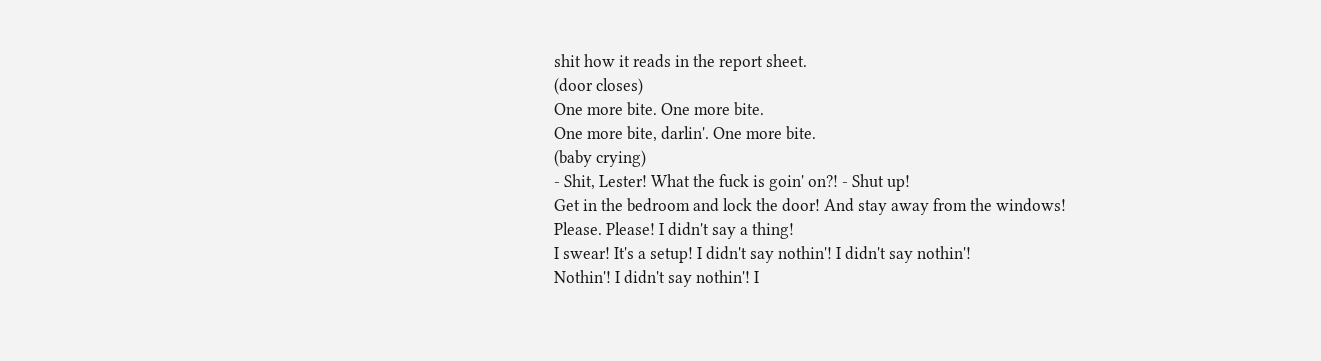shit how it reads in the report sheet.
(door closes)
One more bite. One more bite.
One more bite, darlin'. One more bite.
(baby crying)
- Shit, Lester! What the fuck is goin' on?! - Shut up!
Get in the bedroom and lock the door! And stay away from the windows!
Please. Please! I didn't say a thing!
I swear! It's a setup! I didn't say nothin'! I didn't say nothin'!
Nothin'! I didn't say nothin'! I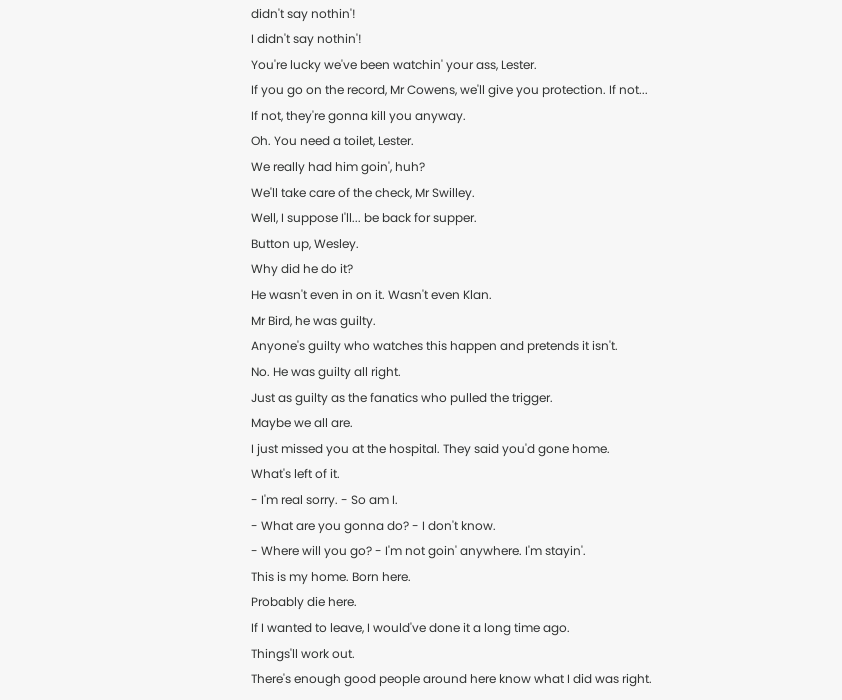didn't say nothin'!
I didn't say nothin'!
You're lucky we've been watchin' your ass, Lester.
If you go on the record, Mr Cowens, we'll give you protection. If not...
If not, they're gonna kill you anyway.
Oh. You need a toilet, Lester.
We really had him goin', huh?
We'll take care of the check, Mr Swilley.
Well, I suppose I'll... be back for supper.
Button up, Wesley.
Why did he do it?
He wasn't even in on it. Wasn't even Klan.
Mr Bird, he was guilty.
Anyone's guilty who watches this happen and pretends it isn't.
No. He was guilty all right.
Just as guilty as the fanatics who pulled the trigger.
Maybe we all are.
I just missed you at the hospital. They said you'd gone home.
What's left of it.
- I'm real sorry. - So am I.
- What are you gonna do? - I don't know.
- Where will you go? - I'm not goin' anywhere. I'm stayin'.
This is my home. Born here.
Probably die here.
If I wanted to leave, I would've done it a long time ago.
Things'll work out.
There's enough good people around here know what I did was right.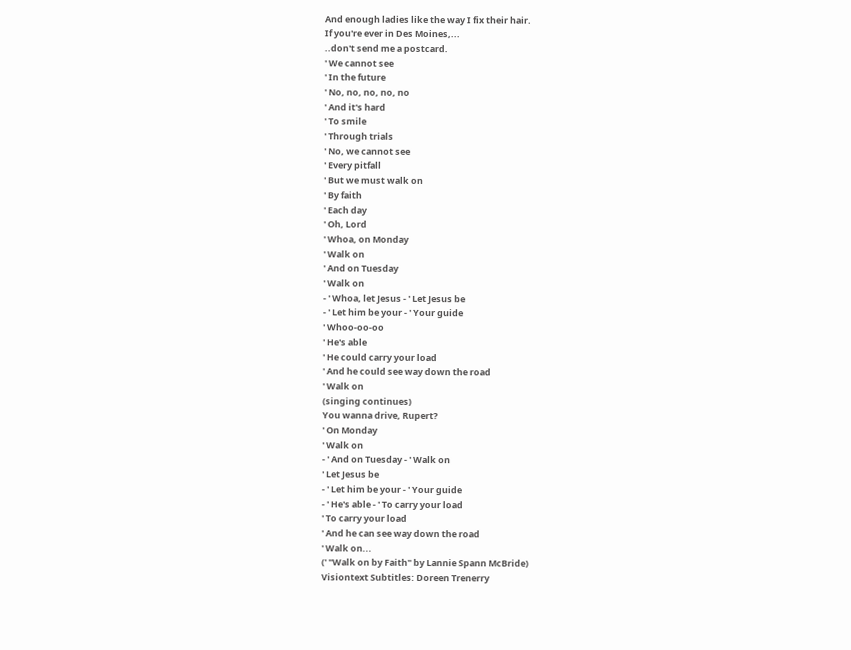And enough ladies like the way I fix their hair.
If you're ever in Des Moines,...
..don't send me a postcard.
' We cannot see
' In the future
' No, no, no, no, no
' And it's hard
' To smile
' Through trials
' No, we cannot see
' Every pitfall
' But we must walk on
' By faith
' Each day
' Oh, Lord
' Whoa, on Monday
' Walk on
' And on Tuesday
' Walk on
- ' Whoa, let Jesus - ' Let Jesus be
- ' Let him be your - ' Your guide
' Whoo-oo-oo
' He's able
' He could carry your load
' And he could see way down the road
' Walk on
(singing continues)
You wanna drive, Rupert?
' On Monday
' Walk on
- ' And on Tuesday - ' Walk on
' Let Jesus be
- ' Let him be your - ' Your guide
- ' He's able - ' To carry your load
' To carry your load
' And he can see way down the road
' Walk on...
(' "Walk on by Faith" by Lannie Spann McBride)
Visiontext Subtitles: Doreen Trenerry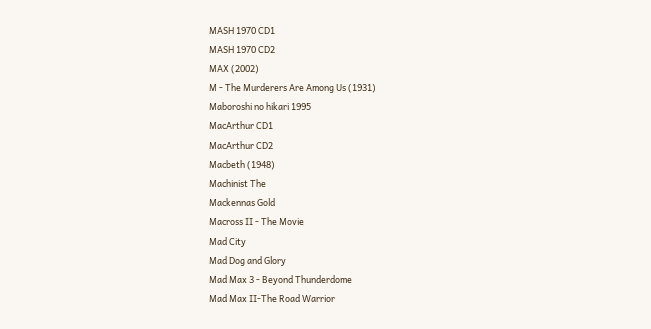MASH 1970 CD1
MASH 1970 CD2
MAX (2002)
M - The Murderers Are Among Us (1931)
Maboroshi no hikari 1995
MacArthur CD1
MacArthur CD2
Macbeth (1948)
Machinist The
Mackennas Gold
Macross II - The Movie
Mad City
Mad Dog and Glory
Mad Max 3 - Beyond Thunderdome
Mad Max II-The Road Warrior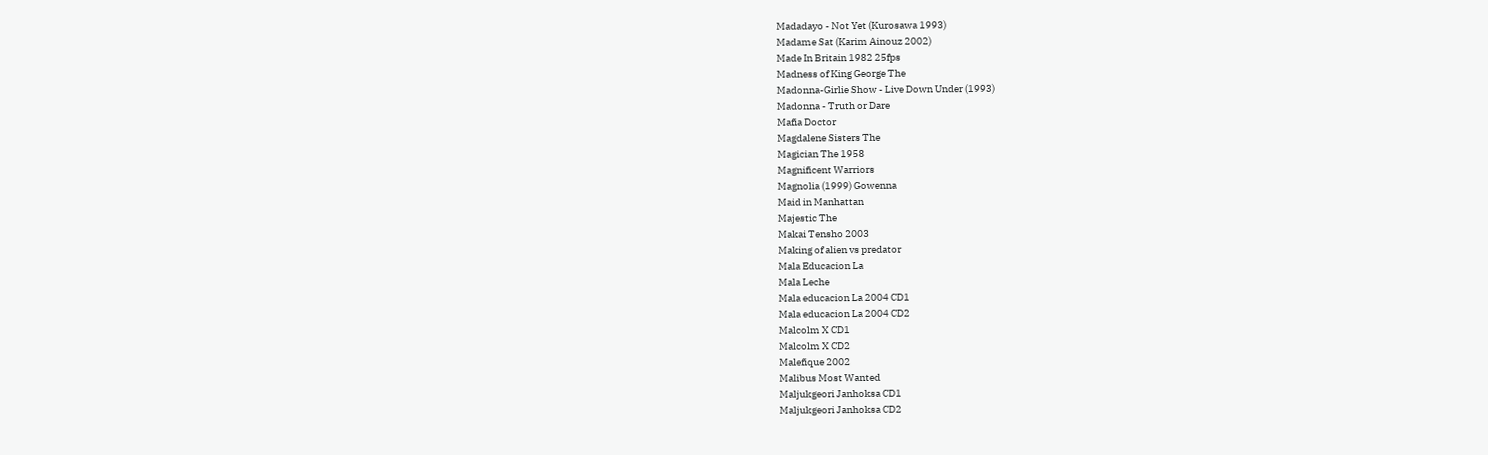Madadayo - Not Yet (Kurosawa 1993)
Madame Sat (Karim Ainouz 2002)
Made In Britain 1982 25fps
Madness of King George The
Madonna-Girlie Show - Live Down Under (1993)
Madonna - Truth or Dare
Mafia Doctor
Magdalene Sisters The
Magician The 1958
Magnificent Warriors
Magnolia (1999) Gowenna
Maid in Manhattan
Majestic The
Makai Tensho 2003
Making of alien vs predator
Mala Educacion La
Mala Leche
Mala educacion La 2004 CD1
Mala educacion La 2004 CD2
Malcolm X CD1
Malcolm X CD2
Malefique 2002
Malibus Most Wanted
Maljukgeori Janhoksa CD1
Maljukgeori Janhoksa CD2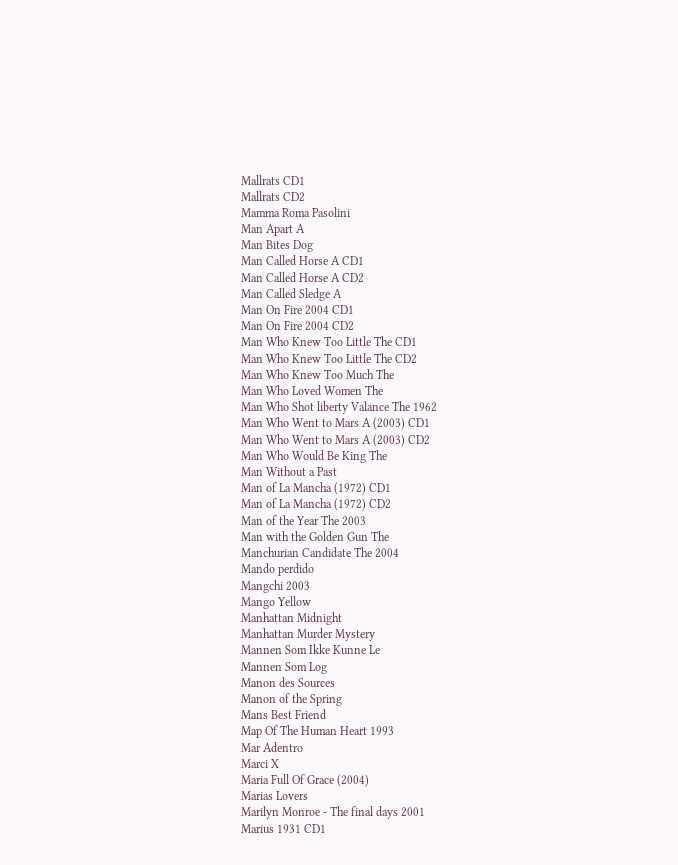Mallrats CD1
Mallrats CD2
Mamma Roma Pasolini
Man Apart A
Man Bites Dog
Man Called Horse A CD1
Man Called Horse A CD2
Man Called Sledge A
Man On Fire 2004 CD1
Man On Fire 2004 CD2
Man Who Knew Too Little The CD1
Man Who Knew Too Little The CD2
Man Who Knew Too Much The
Man Who Loved Women The
Man Who Shot liberty Valance The 1962
Man Who Went to Mars A (2003) CD1
Man Who Went to Mars A (2003) CD2
Man Who Would Be King The
Man Without a Past
Man of La Mancha (1972) CD1
Man of La Mancha (1972) CD2
Man of the Year The 2003
Man with the Golden Gun The
Manchurian Candidate The 2004
Mando perdido
Mangchi 2003
Mango Yellow
Manhattan Midnight
Manhattan Murder Mystery
Mannen Som Ikke Kunne Le
Mannen Som Log
Manon des Sources
Manon of the Spring
Mans Best Friend
Map Of The Human Heart 1993
Mar Adentro
Marci X
Maria Full Of Grace (2004)
Marias Lovers
Marilyn Monroe - The final days 2001
Marius 1931 CD1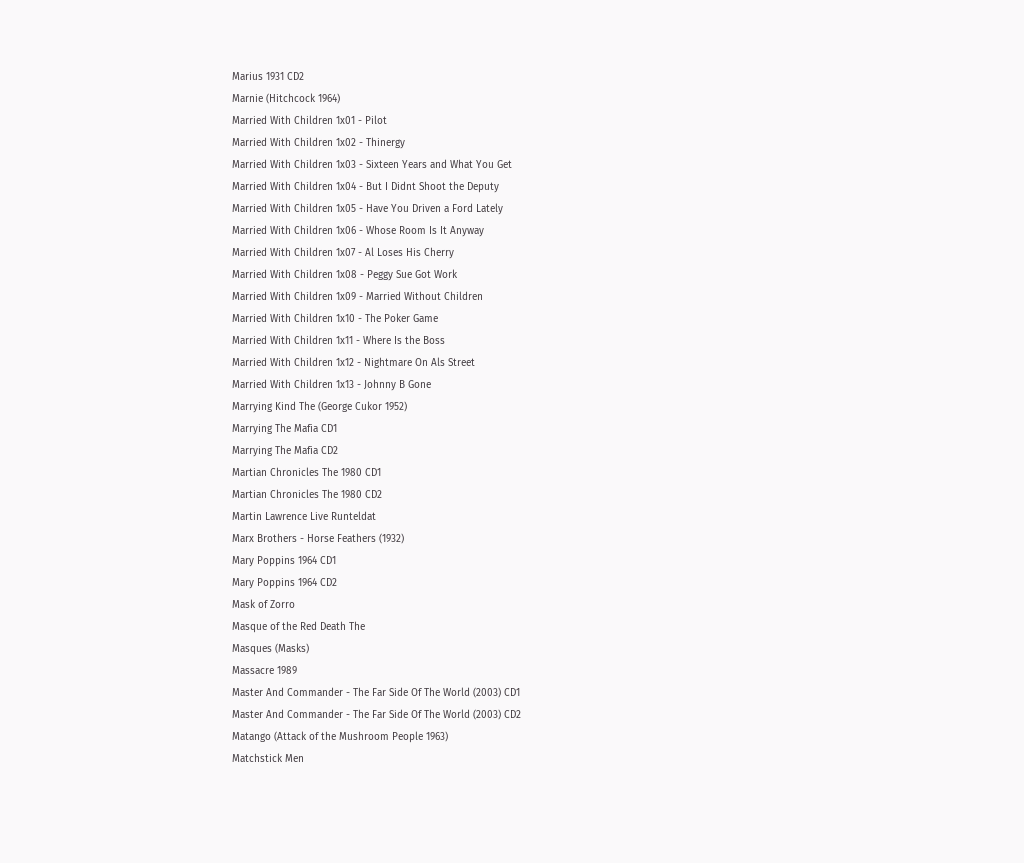Marius 1931 CD2
Marnie (Hitchcock 1964)
Married With Children 1x01 - Pilot
Married With Children 1x02 - Thinergy
Married With Children 1x03 - Sixteen Years and What You Get
Married With Children 1x04 - But I Didnt Shoot the Deputy
Married With Children 1x05 - Have You Driven a Ford Lately
Married With Children 1x06 - Whose Room Is It Anyway
Married With Children 1x07 - Al Loses His Cherry
Married With Children 1x08 - Peggy Sue Got Work
Married With Children 1x09 - Married Without Children
Married With Children 1x10 - The Poker Game
Married With Children 1x11 - Where Is the Boss
Married With Children 1x12 - Nightmare On Als Street
Married With Children 1x13 - Johnny B Gone
Marrying Kind The (George Cukor 1952)
Marrying The Mafia CD1
Marrying The Mafia CD2
Martian Chronicles The 1980 CD1
Martian Chronicles The 1980 CD2
Martin Lawrence Live Runteldat
Marx Brothers - Horse Feathers (1932)
Mary Poppins 1964 CD1
Mary Poppins 1964 CD2
Mask of Zorro
Masque of the Red Death The
Masques (Masks)
Massacre 1989
Master And Commander - The Far Side Of The World (2003) CD1
Master And Commander - The Far Side Of The World (2003) CD2
Matango (Attack of the Mushroom People 1963)
Matchstick Men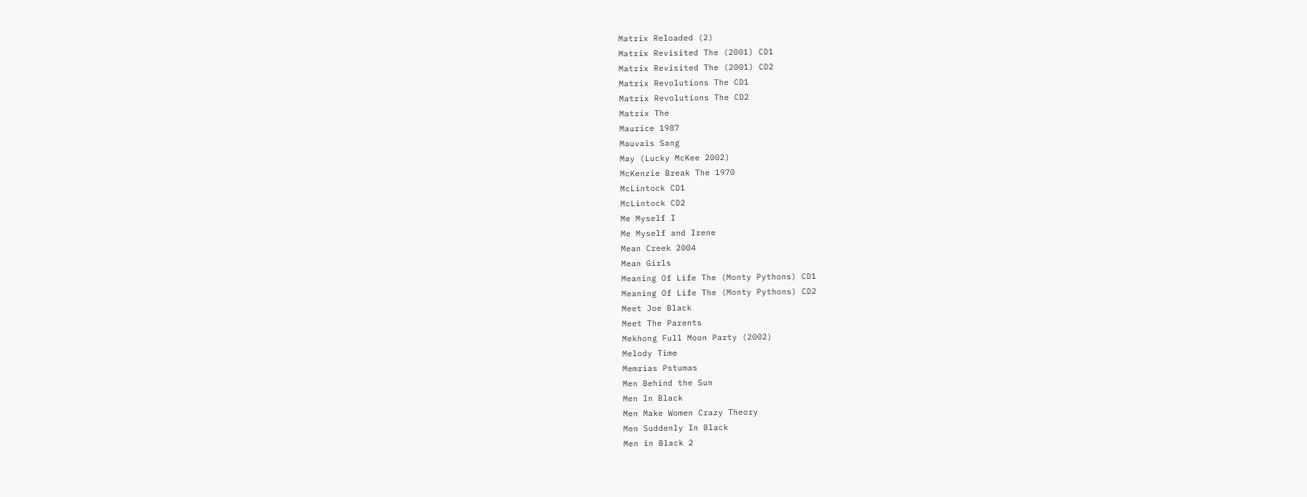Matrix Reloaded (2)
Matrix Revisited The (2001) CD1
Matrix Revisited The (2001) CD2
Matrix Revolutions The CD1
Matrix Revolutions The CD2
Matrix The
Maurice 1987
Mauvais Sang
May (Lucky McKee 2002)
McKenzie Break The 1970
McLintock CD1
McLintock CD2
Me Myself I
Me Myself and Irene
Mean Creek 2004
Mean Girls
Meaning Of Life The (Monty Pythons) CD1
Meaning Of Life The (Monty Pythons) CD2
Meet Joe Black
Meet The Parents
Mekhong Full Moon Party (2002)
Melody Time
Memrias Pstumas
Men Behind the Sun
Men In Black
Men Make Women Crazy Theory
Men Suddenly In Black
Men in Black 2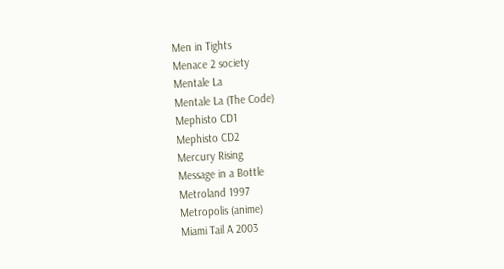Men in Tights
Menace 2 society
Mentale La
Mentale La (The Code)
Mephisto CD1
Mephisto CD2
Mercury Rising
Message in a Bottle
Metroland 1997
Metropolis (anime)
Miami Tail A 2003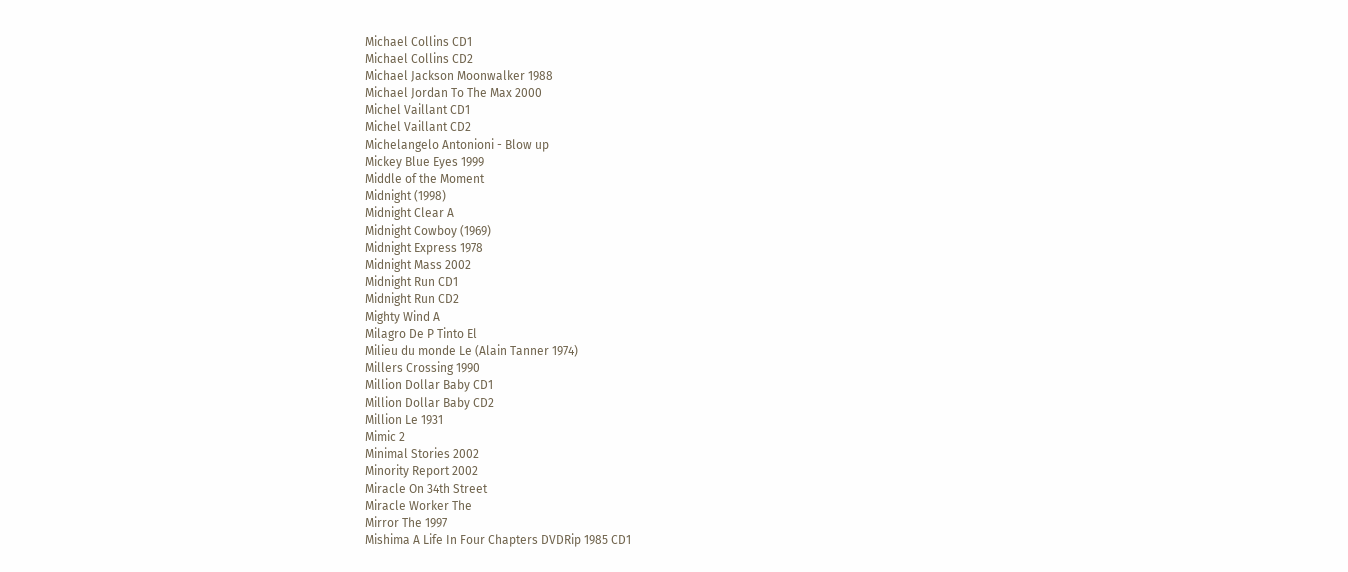Michael Collins CD1
Michael Collins CD2
Michael Jackson Moonwalker 1988
Michael Jordan To The Max 2000
Michel Vaillant CD1
Michel Vaillant CD2
Michelangelo Antonioni - Blow up
Mickey Blue Eyes 1999
Middle of the Moment
Midnight (1998)
Midnight Clear A
Midnight Cowboy (1969)
Midnight Express 1978
Midnight Mass 2002
Midnight Run CD1
Midnight Run CD2
Mighty Wind A
Milagro De P Tinto El
Milieu du monde Le (Alain Tanner 1974)
Millers Crossing 1990
Million Dollar Baby CD1
Million Dollar Baby CD2
Million Le 1931
Mimic 2
Minimal Stories 2002
Minority Report 2002
Miracle On 34th Street
Miracle Worker The
Mirror The 1997
Mishima A Life In Four Chapters DVDRip 1985 CD1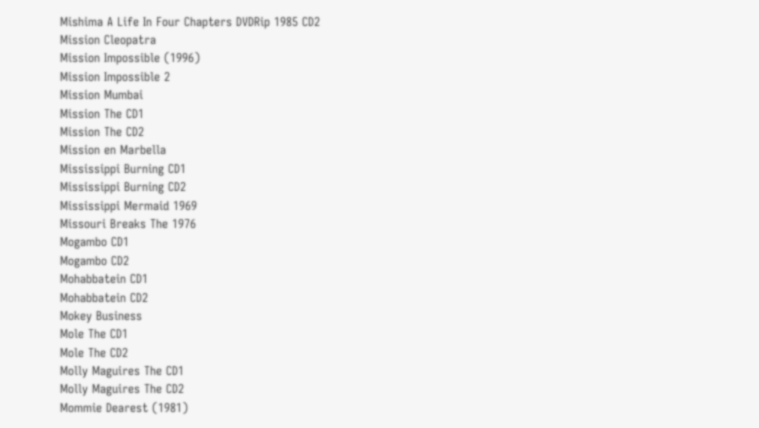Mishima A Life In Four Chapters DVDRip 1985 CD2
Mission Cleopatra
Mission Impossible (1996)
Mission Impossible 2
Mission Mumbai
Mission The CD1
Mission The CD2
Mission en Marbella
Mississippi Burning CD1
Mississippi Burning CD2
Mississippi Mermaid 1969
Missouri Breaks The 1976
Mogambo CD1
Mogambo CD2
Mohabbatein CD1
Mohabbatein CD2
Mokey Business
Mole The CD1
Mole The CD2
Molly Maguires The CD1
Molly Maguires The CD2
Mommie Dearest (1981)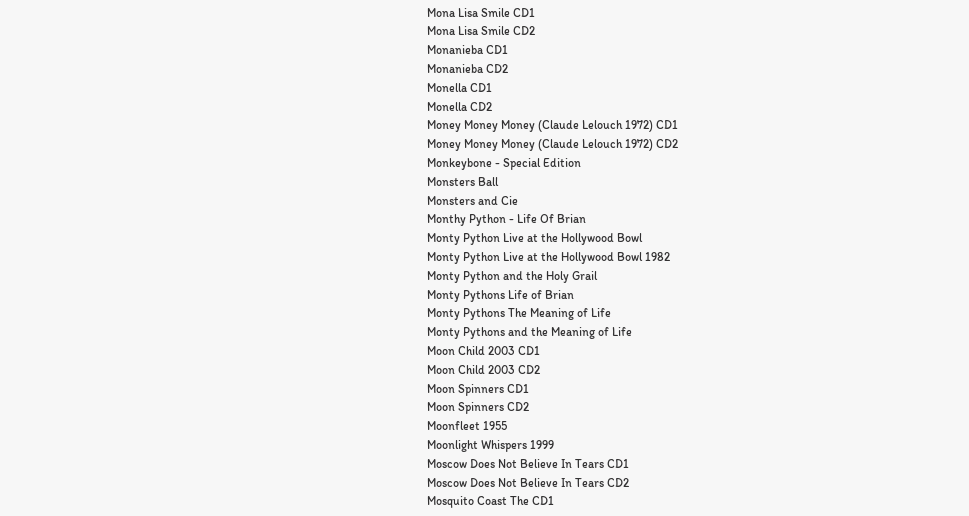Mona Lisa Smile CD1
Mona Lisa Smile CD2
Monanieba CD1
Monanieba CD2
Monella CD1
Monella CD2
Money Money Money (Claude Lelouch 1972) CD1
Money Money Money (Claude Lelouch 1972) CD2
Monkeybone - Special Edition
Monsters Ball
Monsters and Cie
Monthy Python - Life Of Brian
Monty Python Live at the Hollywood Bowl
Monty Python Live at the Hollywood Bowl 1982
Monty Python and the Holy Grail
Monty Pythons Life of Brian
Monty Pythons The Meaning of Life
Monty Pythons and the Meaning of Life
Moon Child 2003 CD1
Moon Child 2003 CD2
Moon Spinners CD1
Moon Spinners CD2
Moonfleet 1955
Moonlight Whispers 1999
Moscow Does Not Believe In Tears CD1
Moscow Does Not Believe In Tears CD2
Mosquito Coast The CD1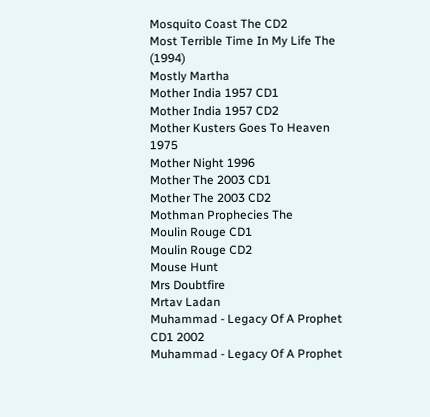Mosquito Coast The CD2
Most Terrible Time In My Life The (1994)
Mostly Martha
Mother India 1957 CD1
Mother India 1957 CD2
Mother Kusters Goes To Heaven 1975
Mother Night 1996
Mother The 2003 CD1
Mother The 2003 CD2
Mothman Prophecies The
Moulin Rouge CD1
Moulin Rouge CD2
Mouse Hunt
Mrs Doubtfire
Mrtav Ladan
Muhammad - Legacy Of A Prophet CD1 2002
Muhammad - Legacy Of A Prophet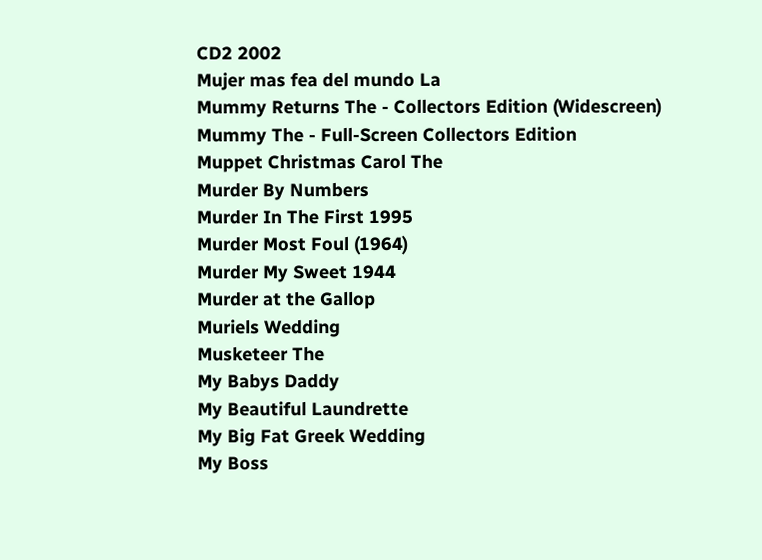CD2 2002
Mujer mas fea del mundo La
Mummy Returns The - Collectors Edition (Widescreen)
Mummy The - Full-Screen Collectors Edition
Muppet Christmas Carol The
Murder By Numbers
Murder In The First 1995
Murder Most Foul (1964)
Murder My Sweet 1944
Murder at the Gallop
Muriels Wedding
Musketeer The
My Babys Daddy
My Beautiful Laundrette
My Big Fat Greek Wedding
My Boss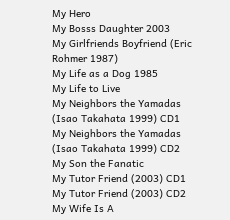My Hero
My Bosss Daughter 2003
My Girlfriends Boyfriend (Eric Rohmer 1987)
My Life as a Dog 1985
My Life to Live
My Neighbors the Yamadas (Isao Takahata 1999) CD1
My Neighbors the Yamadas (Isao Takahata 1999) CD2
My Son the Fanatic
My Tutor Friend (2003) CD1
My Tutor Friend (2003) CD2
My Wife Is A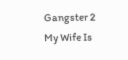Gangster 2
My Wife Is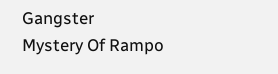Gangster
Mystery Of Rampo